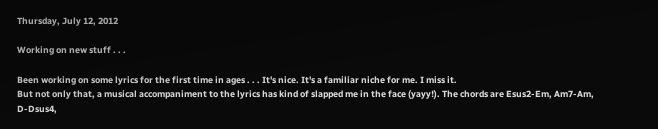Thursday, July 12, 2012

Working on new stuff . . .

Been working on some lyrics for the first time in ages . . . It's nice. It's a familiar niche for me. I miss it.
But not only that, a musical accompaniment to the lyrics has kind of slapped me in the face (yayy!). The chords are Esus2-Em, Am7-Am, D-Dsus4,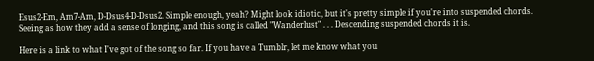Esus2-Em, Am7-Am, D-Dsus4-D-Dsus2. Simple enough, yeah? Might look idiotic, but it's pretty simple if you're into suspended chords. Seeing as how they add a sense of longing, and this song is called "Wanderlust" . . . Descending suspended chords it is.

Here is a link to what I've got of the song so far. If you have a Tumblr, let me know what you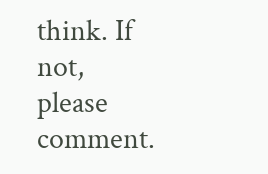think. If not, please comment.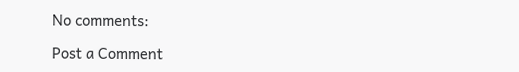No comments:

Post a Comment